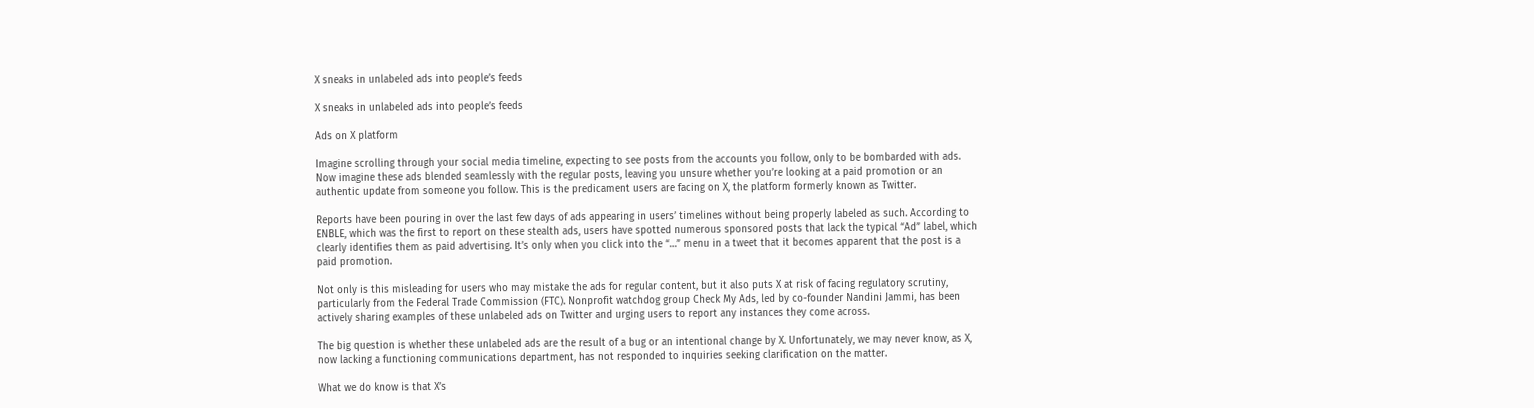X sneaks in unlabeled ads into people’s feeds

X sneaks in unlabeled ads into people’s feeds

Ads on X platform

Imagine scrolling through your social media timeline, expecting to see posts from the accounts you follow, only to be bombarded with ads. Now imagine these ads blended seamlessly with the regular posts, leaving you unsure whether you’re looking at a paid promotion or an authentic update from someone you follow. This is the predicament users are facing on X, the platform formerly known as Twitter.

Reports have been pouring in over the last few days of ads appearing in users’ timelines without being properly labeled as such. According to ENBLE, which was the first to report on these stealth ads, users have spotted numerous sponsored posts that lack the typical “Ad” label, which clearly identifies them as paid advertising. It’s only when you click into the “…” menu in a tweet that it becomes apparent that the post is a paid promotion.

Not only is this misleading for users who may mistake the ads for regular content, but it also puts X at risk of facing regulatory scrutiny, particularly from the Federal Trade Commission (FTC). Nonprofit watchdog group Check My Ads, led by co-founder Nandini Jammi, has been actively sharing examples of these unlabeled ads on Twitter and urging users to report any instances they come across.

The big question is whether these unlabeled ads are the result of a bug or an intentional change by X. Unfortunately, we may never know, as X, now lacking a functioning communications department, has not responded to inquiries seeking clarification on the matter.

What we do know is that X’s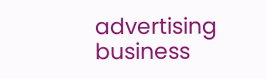advertising business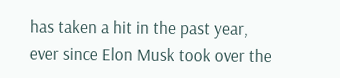has taken a hit in the past year, ever since Elon Musk took over the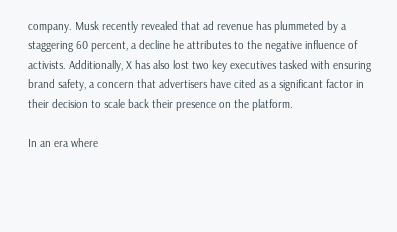company. Musk recently revealed that ad revenue has plummeted by a staggering 60 percent, a decline he attributes to the negative influence of activists. Additionally, X has also lost two key executives tasked with ensuring brand safety, a concern that advertisers have cited as a significant factor in their decision to scale back their presence on the platform.

In an era where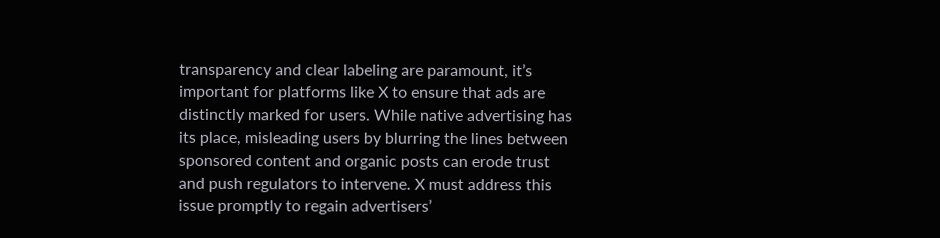transparency and clear labeling are paramount, it’s important for platforms like X to ensure that ads are distinctly marked for users. While native advertising has its place, misleading users by blurring the lines between sponsored content and organic posts can erode trust and push regulators to intervene. X must address this issue promptly to regain advertisers’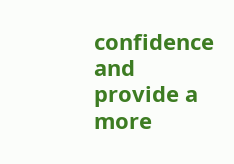confidence and provide a more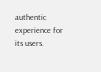authentic experience for its users.